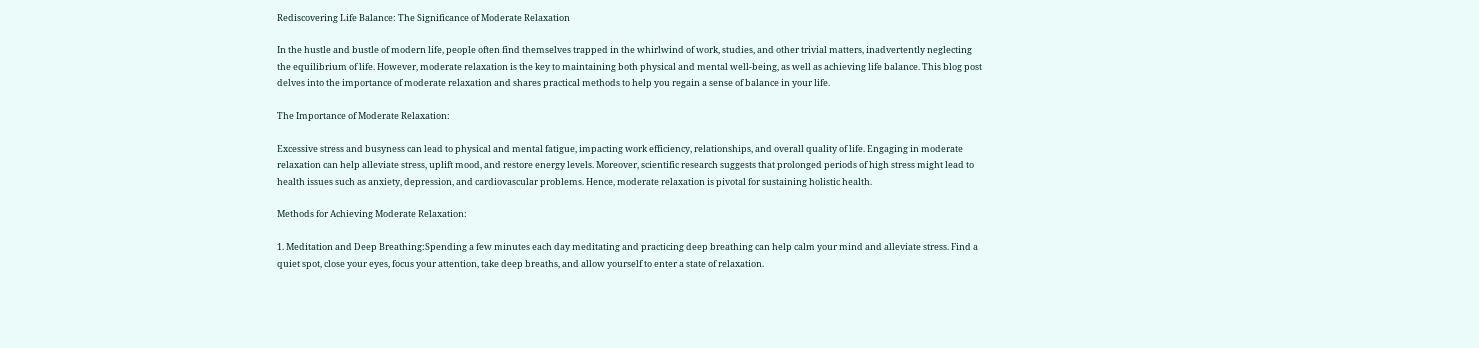Rediscovering Life Balance: The Significance of Moderate Relaxation

In the hustle and bustle of modern life, people often find themselves trapped in the whirlwind of work, studies, and other trivial matters, inadvertently neglecting the equilibrium of life. However, moderate relaxation is the key to maintaining both physical and mental well-being, as well as achieving life balance. This blog post delves into the importance of moderate relaxation and shares practical methods to help you regain a sense of balance in your life.

The Importance of Moderate Relaxation:

Excessive stress and busyness can lead to physical and mental fatigue, impacting work efficiency, relationships, and overall quality of life. Engaging in moderate relaxation can help alleviate stress, uplift mood, and restore energy levels. Moreover, scientific research suggests that prolonged periods of high stress might lead to health issues such as anxiety, depression, and cardiovascular problems. Hence, moderate relaxation is pivotal for sustaining holistic health.

Methods for Achieving Moderate Relaxation:

1. Meditation and Deep Breathing:Spending a few minutes each day meditating and practicing deep breathing can help calm your mind and alleviate stress. Find a quiet spot, close your eyes, focus your attention, take deep breaths, and allow yourself to enter a state of relaxation.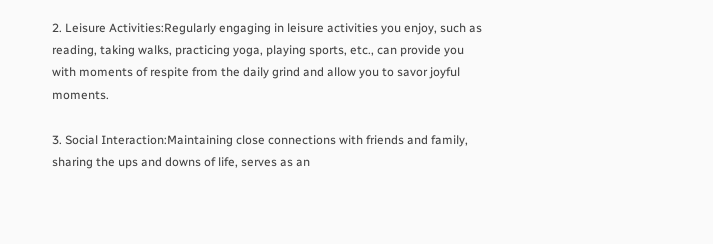2. Leisure Activities:Regularly engaging in leisure activities you enjoy, such as reading, taking walks, practicing yoga, playing sports, etc., can provide you with moments of respite from the daily grind and allow you to savor joyful moments.

3. Social Interaction:Maintaining close connections with friends and family, sharing the ups and downs of life, serves as an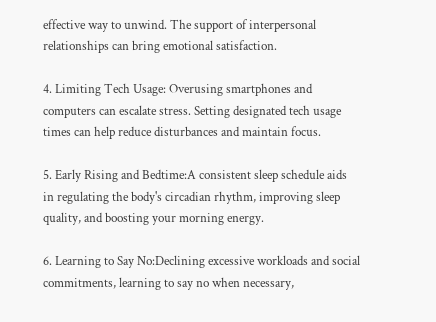effective way to unwind. The support of interpersonal relationships can bring emotional satisfaction.

4. Limiting Tech Usage: Overusing smartphones and computers can escalate stress. Setting designated tech usage times can help reduce disturbances and maintain focus.

5. Early Rising and Bedtime:A consistent sleep schedule aids in regulating the body's circadian rhythm, improving sleep quality, and boosting your morning energy.

6. Learning to Say No:Declining excessive workloads and social commitments, learning to say no when necessary,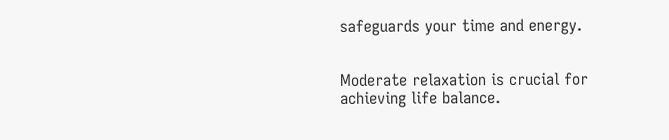safeguards your time and energy.


Moderate relaxation is crucial for achieving life balance.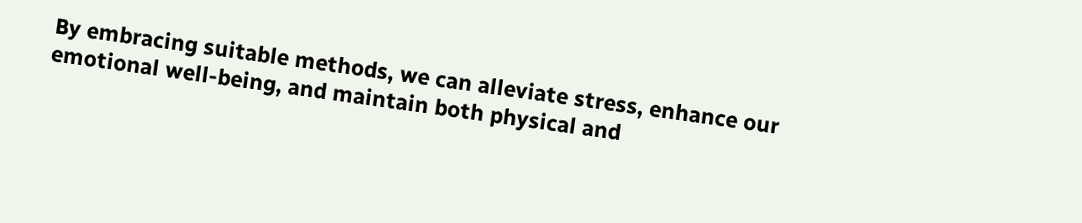By embracing suitable methods, we can alleviate stress, enhance our emotional well-being, and maintain both physical and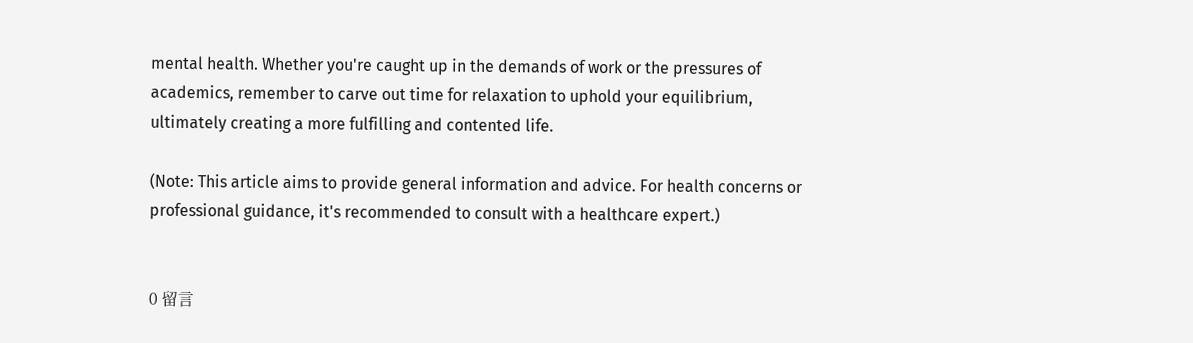mental health. Whether you're caught up in the demands of work or the pressures of academics, remember to carve out time for relaxation to uphold your equilibrium, ultimately creating a more fulfilling and contented life.

(Note: This article aims to provide general information and advice. For health concerns or professional guidance, it's recommended to consult with a healthcare expert.)


0 留言